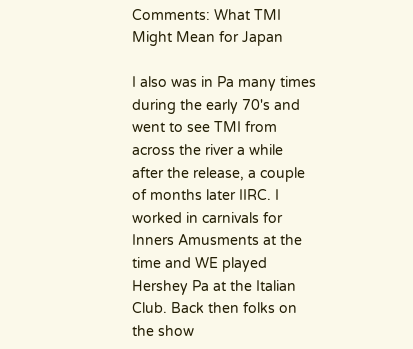Comments: What TMI Might Mean for Japan

I also was in Pa many times during the early 70's and went to see TMI from across the river a while after the release, a couple of months later IIRC. I worked in carnivals for Inners Amusments at the time and WE played Hershey Pa at the Italian Club. Back then folks on the show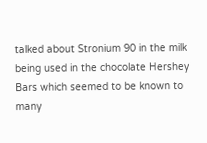talked about Stronium 90 in the milk being used in the chocolate Hershey Bars which seemed to be known to many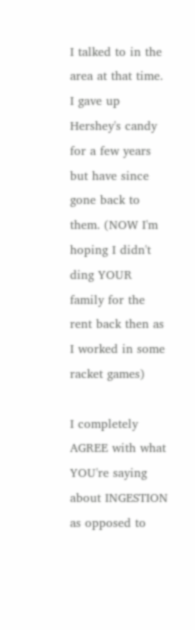I talked to in the area at that time. I gave up Hershey's candy for a few years but have since gone back to them. (NOW I'm hoping I didn't ding YOUR family for the rent back then as I worked in some racket games)

I completely AGREE with what YOU're saying about INGESTION as opposed to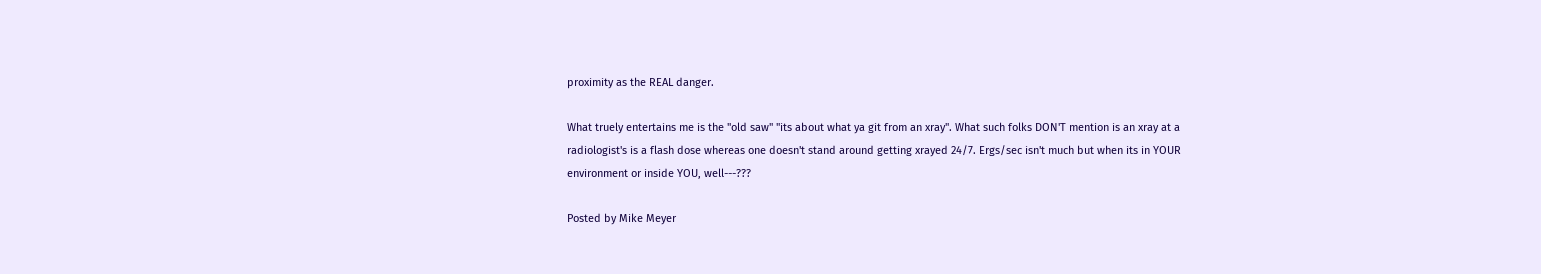proximity as the REAL danger.

What truely entertains me is the "old saw" "its about what ya git from an xray". What such folks DON'T mention is an xray at a radiologist's is a flash dose whereas one doesn't stand around getting xrayed 24/7. Ergs/sec isn't much but when its in YOUR environment or inside YOU, well---???

Posted by Mike Meyer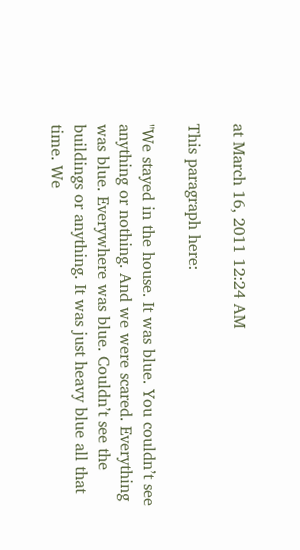at March 16, 2011 12:24 AM

This paragraph here:

"We stayed in the house. It was blue. You couldn’t see anything or nothing. And we were scared. Everything was blue. Everywhere was blue. Couldn’t see the buildings or anything. It was just heavy blue all that time. We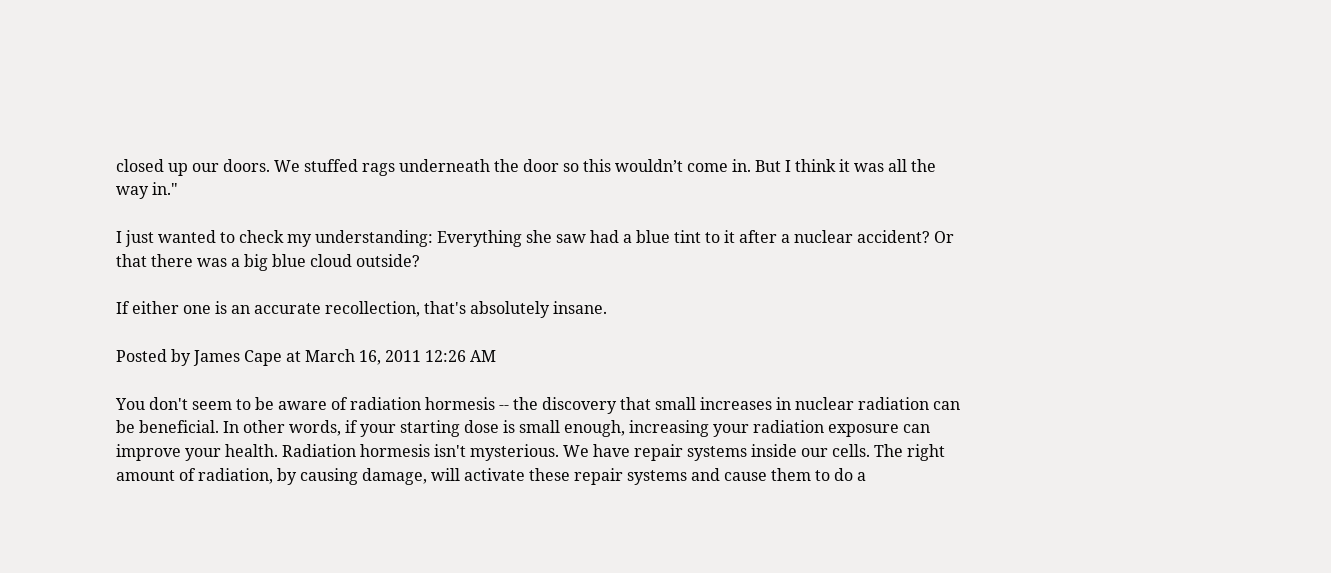closed up our doors. We stuffed rags underneath the door so this wouldn’t come in. But I think it was all the way in."

I just wanted to check my understanding: Everything she saw had a blue tint to it after a nuclear accident? Or that there was a big blue cloud outside?

If either one is an accurate recollection, that's absolutely insane.

Posted by James Cape at March 16, 2011 12:26 AM

You don't seem to be aware of radiation hormesis -- the discovery that small increases in nuclear radiation can be beneficial. In other words, if your starting dose is small enough, increasing your radiation exposure can improve your health. Radiation hormesis isn't mysterious. We have repair systems inside our cells. The right amount of radiation, by causing damage, will activate these repair systems and cause them to do a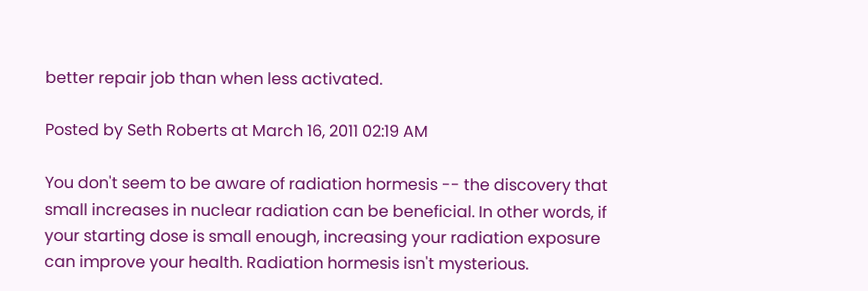better repair job than when less activated.

Posted by Seth Roberts at March 16, 2011 02:19 AM

You don't seem to be aware of radiation hormesis -- the discovery that small increases in nuclear radiation can be beneficial. In other words, if your starting dose is small enough, increasing your radiation exposure can improve your health. Radiation hormesis isn't mysterious.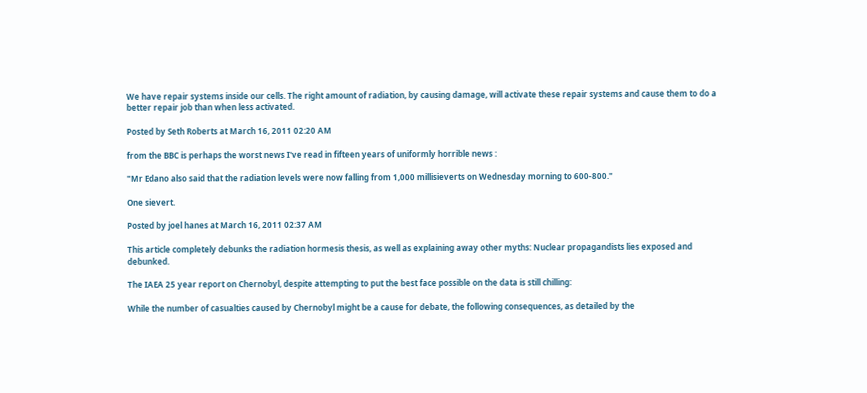We have repair systems inside our cells. The right amount of radiation, by causing damage, will activate these repair systems and cause them to do a better repair job than when less activated.

Posted by Seth Roberts at March 16, 2011 02:20 AM

from the BBC is perhaps the worst news I've read in fifteen years of uniformly horrible news :

"Mr Edano also said that the radiation levels were now falling from 1,000 millisieverts on Wednesday morning to 600-800."

One sievert.

Posted by joel hanes at March 16, 2011 02:37 AM

This article completely debunks the radiation hormesis thesis, as well as explaining away other myths: Nuclear propagandists lies exposed and debunked.

The IAEA 25 year report on Chernobyl, despite attempting to put the best face possible on the data is still chilling:

While the number of casualties caused by Chernobyl might be a cause for debate, the following consequences, as detailed by the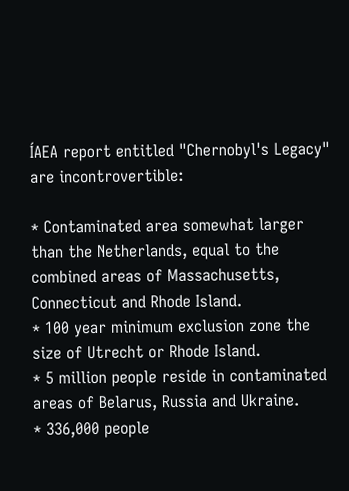ÍAEA report entitled "Chernobyl's Legacy" are incontrovertible:

* Contaminated area somewhat larger than the Netherlands, equal to the combined areas of Massachusetts, Connecticut and Rhode Island.
* 100 year minimum exclusion zone the size of Utrecht or Rhode Island.
* 5 million people reside in contaminated areas of Belarus, Russia and Ukraine.
* 336,000 people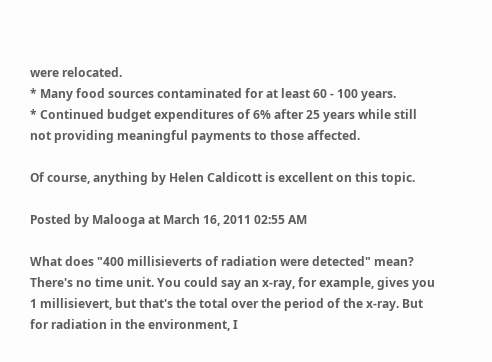were relocated.
* Many food sources contaminated for at least 60 - 100 years.
* Continued budget expenditures of 6% after 25 years while still not providing meaningful payments to those affected.

Of course, anything by Helen Caldicott is excellent on this topic.

Posted by Malooga at March 16, 2011 02:55 AM

What does "400 millisieverts of radiation were detected" mean? There's no time unit. You could say an x-ray, for example, gives you 1 millisievert, but that's the total over the period of the x-ray. But for radiation in the environment, I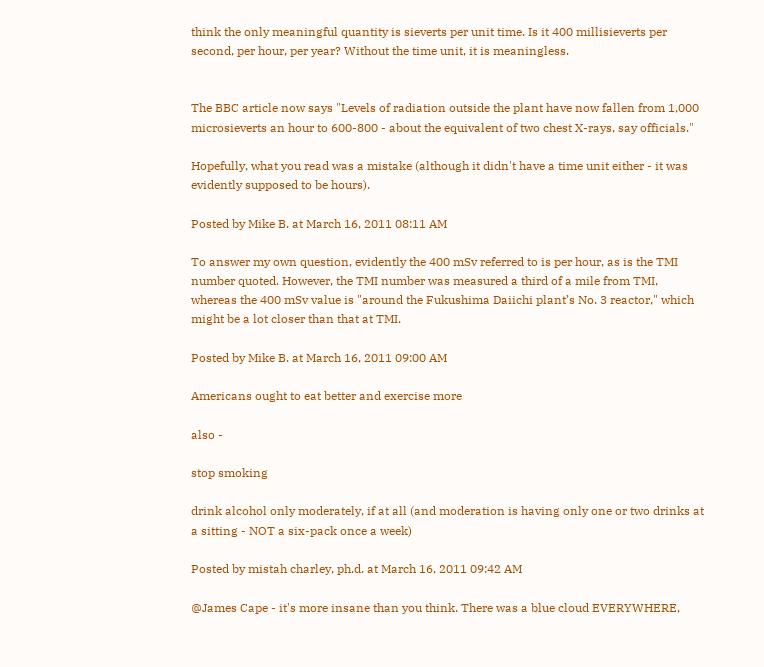think the only meaningful quantity is sieverts per unit time. Is it 400 millisieverts per second, per hour, per year? Without the time unit, it is meaningless.


The BBC article now says "Levels of radiation outside the plant have now fallen from 1,000 microsieverts an hour to 600-800 - about the equivalent of two chest X-rays, say officials."

Hopefully, what you read was a mistake (although it didn't have a time unit either - it was evidently supposed to be hours).

Posted by Mike B. at March 16, 2011 08:11 AM

To answer my own question, evidently the 400 mSv referred to is per hour, as is the TMI number quoted. However, the TMI number was measured a third of a mile from TMI, whereas the 400 mSv value is "around the Fukushima Daiichi plant’s No. 3 reactor," which might be a lot closer than that at TMI.

Posted by Mike B. at March 16, 2011 09:00 AM

Americans ought to eat better and exercise more

also -

stop smoking

drink alcohol only moderately, if at all (and moderation is having only one or two drinks at a sitting - NOT a six-pack once a week)

Posted by mistah charley, ph.d. at March 16, 2011 09:42 AM

@James Cape - it's more insane than you think. There was a blue cloud EVERYWHERE,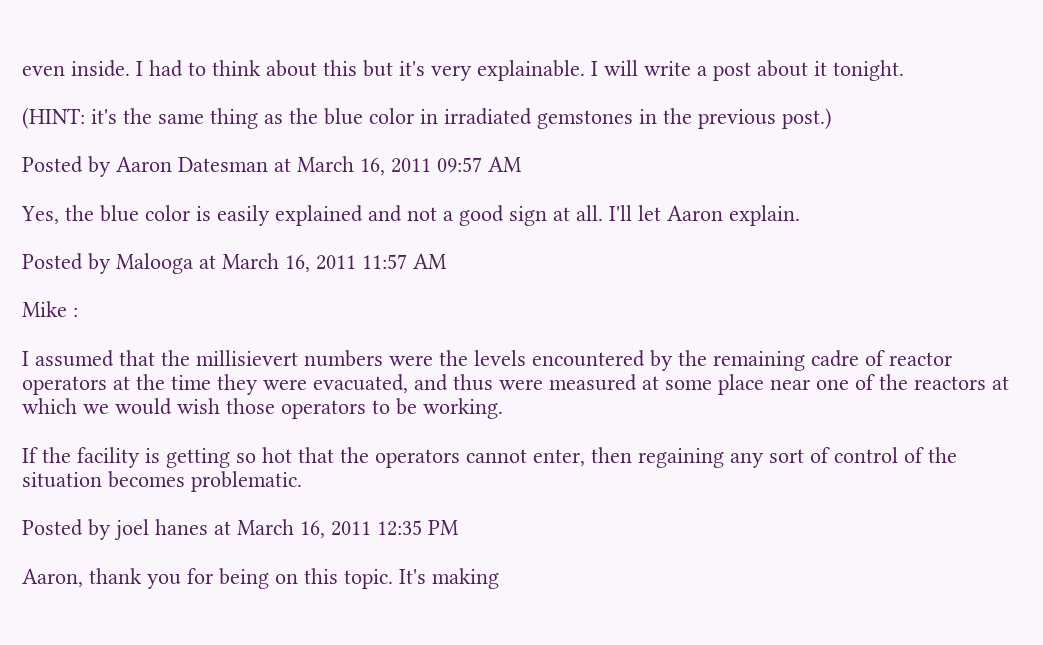even inside. I had to think about this but it's very explainable. I will write a post about it tonight.

(HINT: it's the same thing as the blue color in irradiated gemstones in the previous post.)

Posted by Aaron Datesman at March 16, 2011 09:57 AM

Yes, the blue color is easily explained and not a good sign at all. I'll let Aaron explain.

Posted by Malooga at March 16, 2011 11:57 AM

Mike :

I assumed that the millisievert numbers were the levels encountered by the remaining cadre of reactor operators at the time they were evacuated, and thus were measured at some place near one of the reactors at which we would wish those operators to be working.

If the facility is getting so hot that the operators cannot enter, then regaining any sort of control of the situation becomes problematic.

Posted by joel hanes at March 16, 2011 12:35 PM

Aaron, thank you for being on this topic. It's making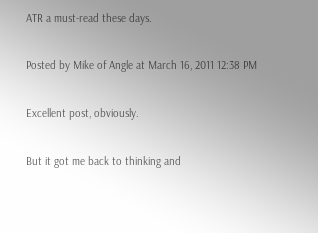ATR a must-read these days.

Posted by Mike of Angle at March 16, 2011 12:38 PM

Excellent post, obviously.

But it got me back to thinking and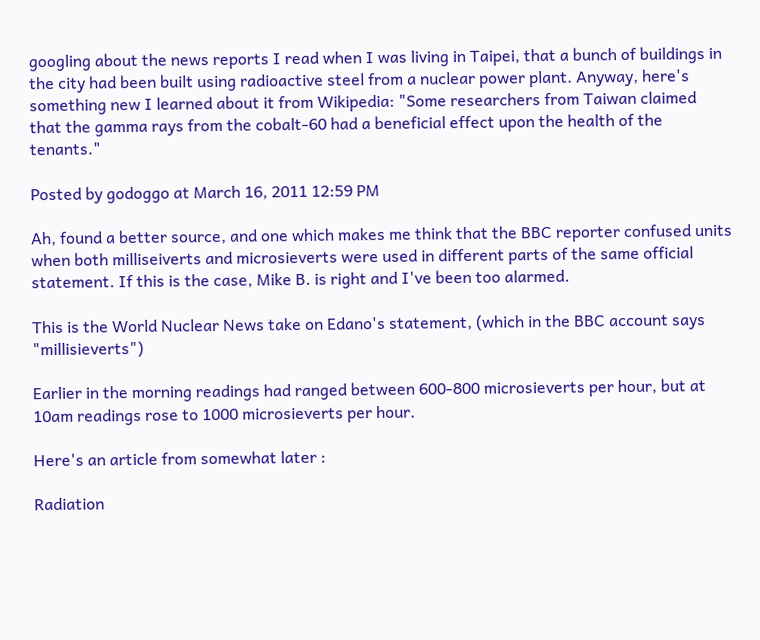googling about the news reports I read when I was living in Taipei, that a bunch of buildings in the city had been built using radioactive steel from a nuclear power plant. Anyway, here's something new I learned about it from Wikipedia: "Some researchers from Taiwan claimed that the gamma rays from the cobalt-60 had a beneficial effect upon the health of the tenants."

Posted by godoggo at March 16, 2011 12:59 PM

Ah, found a better source, and one which makes me think that the BBC reporter confused units when both milliseiverts and microsieverts were used in different parts of the same official statement. If this is the case, Mike B. is right and I've been too alarmed.

This is the World Nuclear News take on Edano's statement, (which in the BBC account says "millisieverts")

Earlier in the morning readings had ranged between 600-800 microsieverts per hour, but at 10am readings rose to 1000 microsieverts per hour.

Here's an article from somewhat later :

Radiation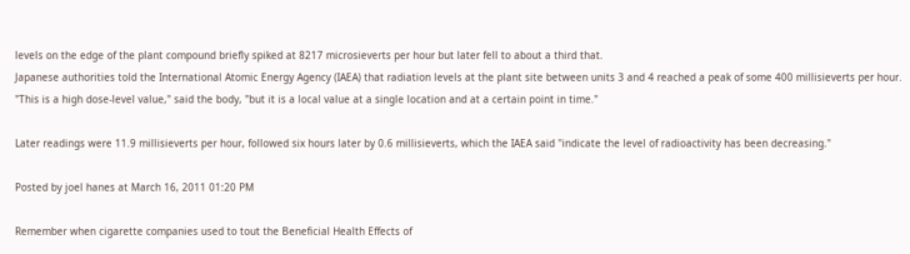levels on the edge of the plant compound briefly spiked at 8217 microsieverts per hour but later fell to about a third that.
Japanese authorities told the International Atomic Energy Agency (IAEA) that radiation levels at the plant site between units 3 and 4 reached a peak of some 400 millisieverts per hour. "This is a high dose-level value," said the body, "but it is a local value at a single location and at a certain point in time."

Later readings were 11.9 millisieverts per hour, followed six hours later by 0.6 millisieverts, which the IAEA said "indicate the level of radioactivity has been decreasing."

Posted by joel hanes at March 16, 2011 01:20 PM

Remember when cigarette companies used to tout the Beneficial Health Effects of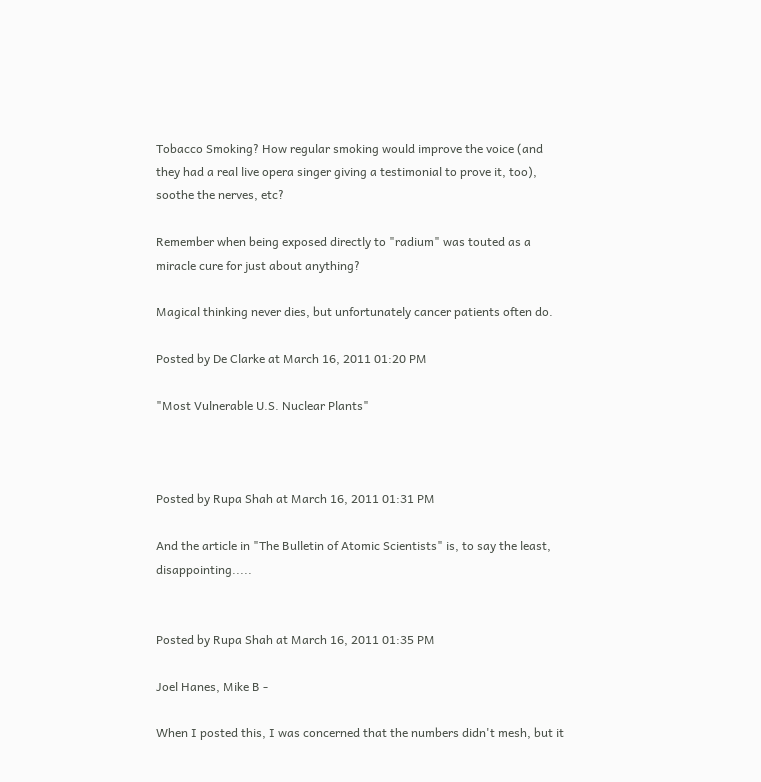Tobacco Smoking? How regular smoking would improve the voice (and they had a real live opera singer giving a testimonial to prove it, too), soothe the nerves, etc?

Remember when being exposed directly to "radium" was touted as a miracle cure for just about anything?

Magical thinking never dies, but unfortunately cancer patients often do.

Posted by De Clarke at March 16, 2011 01:20 PM

"Most Vulnerable U.S. Nuclear Plants"



Posted by Rupa Shah at March 16, 2011 01:31 PM

And the article in "The Bulletin of Atomic Scientists" is, to say the least, disappointing.....


Posted by Rupa Shah at March 16, 2011 01:35 PM

Joel Hanes, Mike B -

When I posted this, I was concerned that the numbers didn't mesh, but it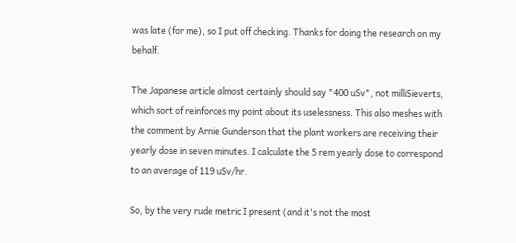was late (for me), so I put off checking. Thanks for doing the research on my behalf.

The Japanese article almost certainly should say "400 uSv", not milliSieverts, which sort of reinforces my point about its uselessness. This also meshes with the comment by Arnie Gunderson that the plant workers are receiving their yearly dose in seven minutes. I calculate the 5 rem yearly dose to correspond to an average of 119 uSv/hr.

So, by the very rude metric I present (and it's not the most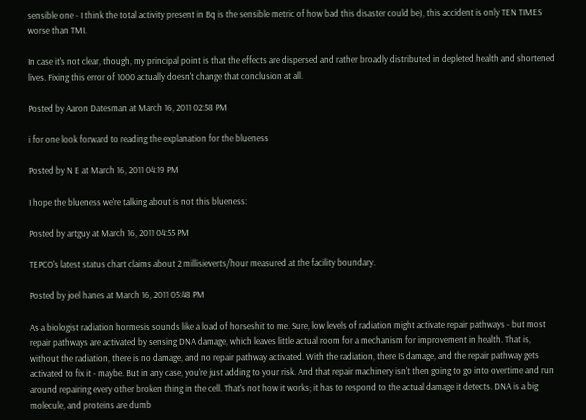sensible one - I think the total activity present in Bq is the sensible metric of how bad this disaster could be), this accident is only TEN TIMES worse than TMI.

In case it's not clear, though, my principal point is that the effects are dispersed and rather broadly distributed in depleted health and shortened lives. Fixing this error of 1000 actually doesn't change that conclusion at all.

Posted by Aaron Datesman at March 16, 2011 02:58 PM

i for one look forward to reading the explanation for the blueness

Posted by N E at March 16, 2011 04:19 PM

I hope the blueness we're talking about is not this blueness:

Posted by artguy at March 16, 2011 04:55 PM

TEPCO's latest status chart claims about 2 millisieverts/hour measured at the facility boundary.

Posted by joel hanes at March 16, 2011 05:48 PM

As a biologist radiation hormesis sounds like a load of horseshit to me. Sure, low levels of radiation might activate repair pathways - but most repair pathways are activated by sensing DNA damage, which leaves little actual room for a mechanism for improvement in health. That is, without the radiation, there is no damage, and no repair pathway activated. With the radiation, there IS damage, and the repair pathway gets activated to fix it - maybe. But in any case, you're just adding to your risk. And that repair machinery isn't then going to go into overtime and run around repairing every other broken thing in the cell. That's not how it works; it has to respond to the actual damage it detects. DNA is a big molecule, and proteins are dumb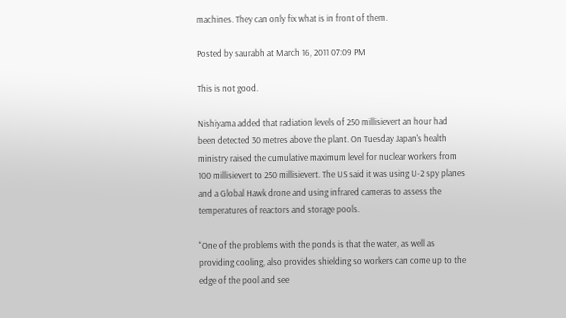machines. They can only fix what is in front of them.

Posted by saurabh at March 16, 2011 07:09 PM

This is not good.

Nishiyama added that radiation levels of 250 millisievert an hour had been detected 30 metres above the plant. On Tuesday Japan's health ministry raised the cumulative maximum level for nuclear workers from 100 millisievert to 250 millisievert. The US said it was using U-2 spy planes and a Global Hawk drone and using infrared cameras to assess the temperatures of reactors and storage pools.

"One of the problems with the ponds is that the water, as well as providing cooling, also provides shielding so workers can come up to the edge of the pool and see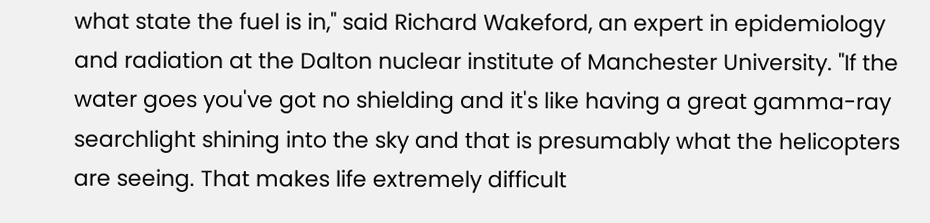what state the fuel is in," said Richard Wakeford, an expert in epidemiology and radiation at the Dalton nuclear institute of Manchester University. "If the water goes you've got no shielding and it's like having a great gamma-ray searchlight shining into the sky and that is presumably what the helicopters are seeing. That makes life extremely difficult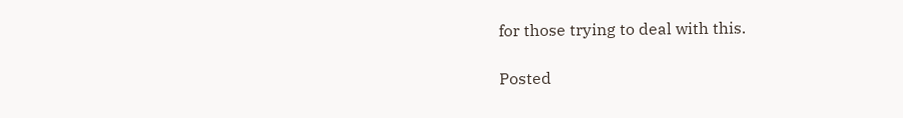for those trying to deal with this.

Posted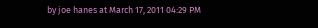by joe hanes at March 17, 2011 04:29 PM